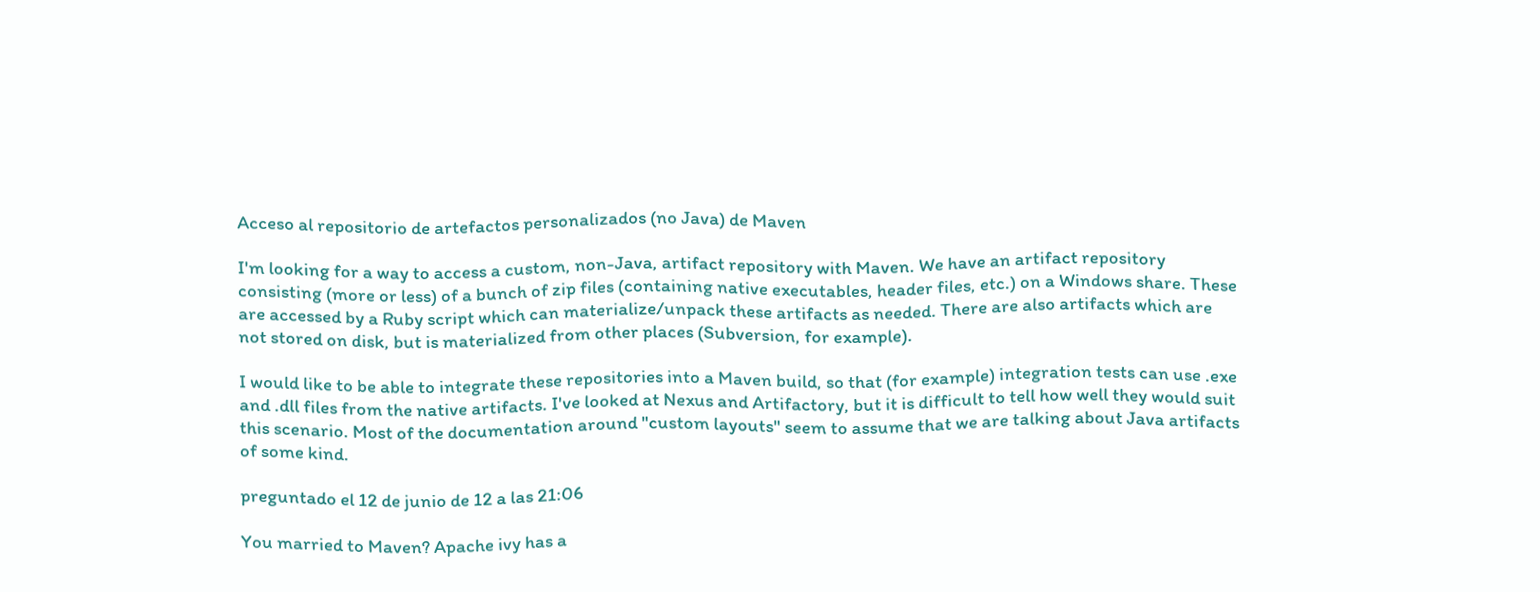Acceso al repositorio de artefactos personalizados (no Java) de Maven

I'm looking for a way to access a custom, non-Java, artifact repository with Maven. We have an artifact repository consisting (more or less) of a bunch of zip files (containing native executables, header files, etc.) on a Windows share. These are accessed by a Ruby script which can materialize/unpack these artifacts as needed. There are also artifacts which are not stored on disk, but is materialized from other places (Subversion, for example).

I would like to be able to integrate these repositories into a Maven build, so that (for example) integration tests can use .exe and .dll files from the native artifacts. I've looked at Nexus and Artifactory, but it is difficult to tell how well they would suit this scenario. Most of the documentation around "custom layouts" seem to assume that we are talking about Java artifacts of some kind.

preguntado el 12 de junio de 12 a las 21:06

You married to Maven? Apache ivy has a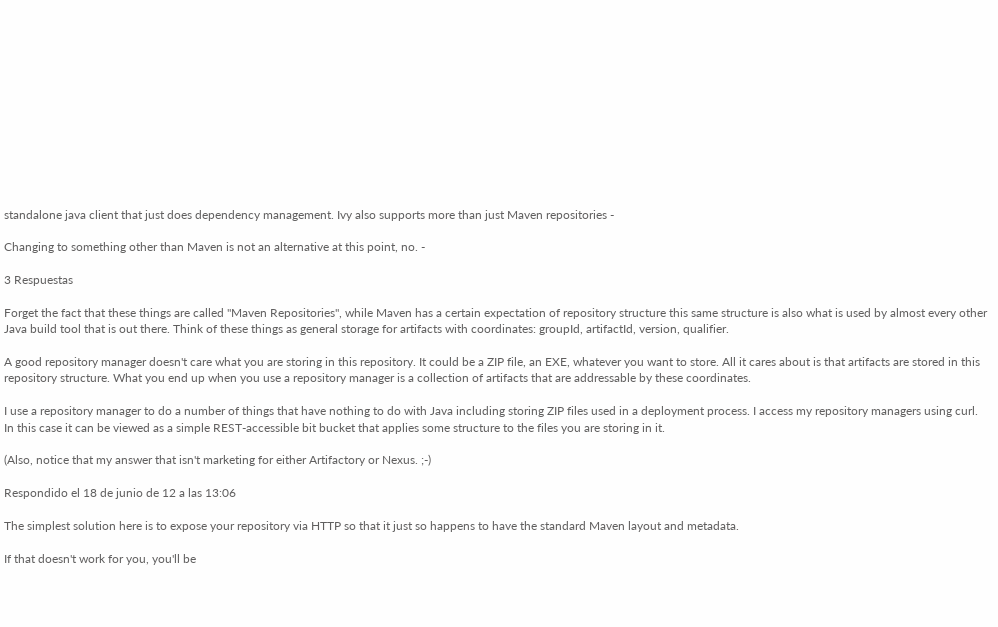standalone java client that just does dependency management. Ivy also supports more than just Maven repositories -

Changing to something other than Maven is not an alternative at this point, no. -

3 Respuestas

Forget the fact that these things are called "Maven Repositories", while Maven has a certain expectation of repository structure this same structure is also what is used by almost every other Java build tool that is out there. Think of these things as general storage for artifacts with coordinates: groupId, artifactId, version, qualifier.

A good repository manager doesn't care what you are storing in this repository. It could be a ZIP file, an EXE, whatever you want to store. All it cares about is that artifacts are stored in this repository structure. What you end up when you use a repository manager is a collection of artifacts that are addressable by these coordinates.

I use a repository manager to do a number of things that have nothing to do with Java including storing ZIP files used in a deployment process. I access my repository managers using curl. In this case it can be viewed as a simple REST-accessible bit bucket that applies some structure to the files you are storing in it.

(Also, notice that my answer that isn't marketing for either Artifactory or Nexus. ;-)

Respondido el 18 de junio de 12 a las 13:06

The simplest solution here is to expose your repository via HTTP so that it just so happens to have the standard Maven layout and metadata.

If that doesn't work for you, you'll be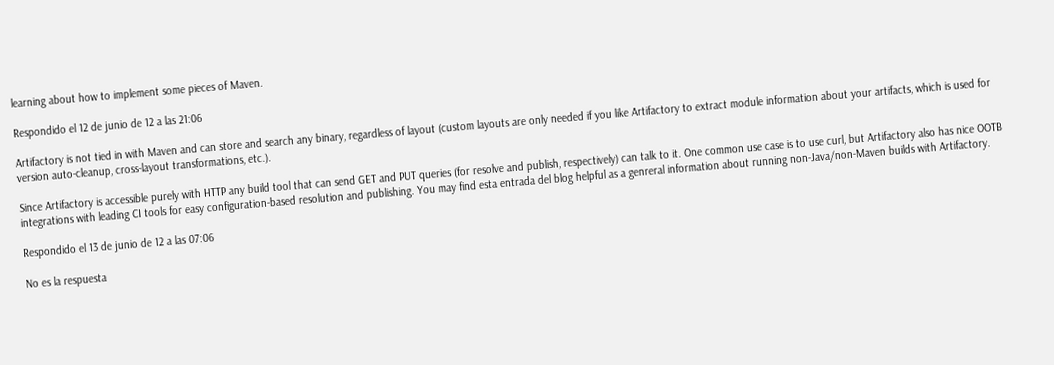learning about how to implement some pieces of Maven.

Respondido el 12 de junio de 12 a las 21:06

Artifactory is not tied in with Maven and can store and search any binary, regardless of layout (custom layouts are only needed if you like Artifactory to extract module information about your artifacts, which is used for version auto-cleanup, cross-layout transformations, etc.).

Since Artifactory is accessible purely with HTTP any build tool that can send GET and PUT queries (for resolve and publish, respectively) can talk to it. One common use case is to use curl, but Artifactory also has nice OOTB integrations with leading CI tools for easy configuration-based resolution and publishing. You may find esta entrada del blog helpful as a genreral information about running non-Java/non-Maven builds with Artifactory.

Respondido el 13 de junio de 12 a las 07:06

No es la respuesta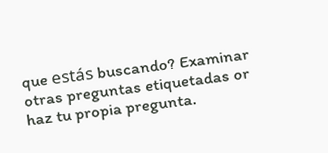que estás buscando? Examinar otras preguntas etiquetadas or haz tu propia pregunta.